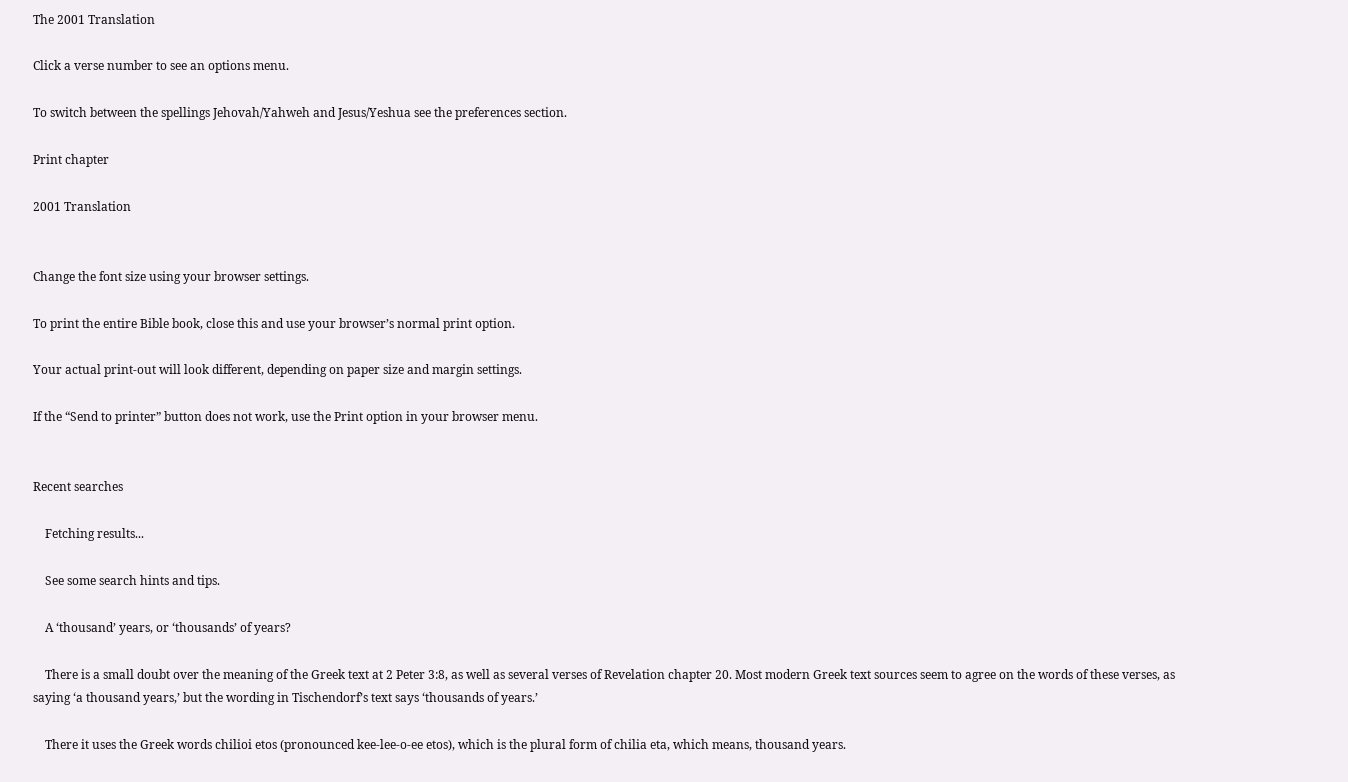The 2001 Translation

Click a verse number to see an options menu.

To switch between the spellings Jehovah/Yahweh and Jesus/Yeshua see the preferences section.

Print chapter

2001 Translation


Change the font size using your browser settings.

To print the entire Bible book, close this and use your browser’s normal print option.

Your actual print-out will look different, depending on paper size and margin settings.

If the “Send to printer” button does not work, use the Print option in your browser menu.


Recent searches

    Fetching results...

    See some search hints and tips.

    A ‘thousand’ years, or ‘thousands’ of years?

    There is a small doubt over the meaning of the Greek text at 2 Peter 3:8, as well as several verses of Revelation chapter 20. Most modern Greek text sources seem to agree on the words of these verses, as saying ‘a thousand years,’ but the wording in Tischendorf’s text says ‘thousands of years.’

    There it uses the Greek words chilioi etos (pronounced kee-lee-o-ee etos), which is the plural form of chilia eta, which means, thousand years.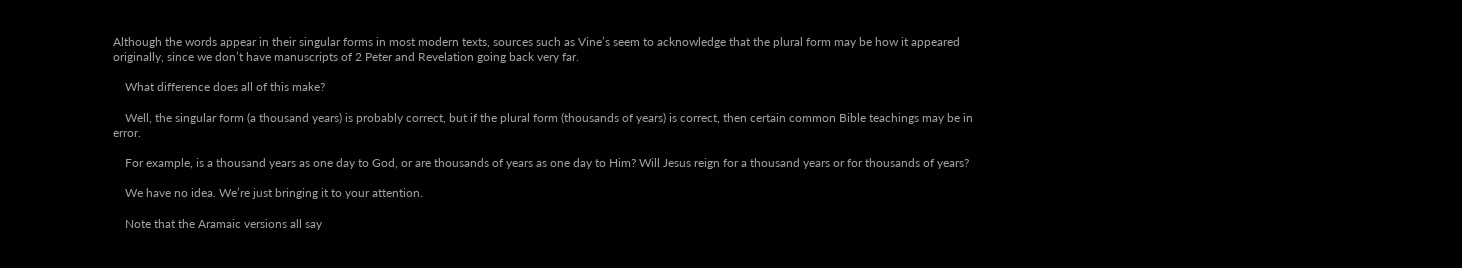Although the words appear in their singular forms in most modern texts, sources such as Vine’s seem to acknowledge that the plural form may be how it appeared originally, since we don’t have manuscripts of 2 Peter and Revelation going back very far.

    What difference does all of this make?

    Well, the singular form (a thousand years) is probably correct, but if the plural form (thousands of years) is correct, then certain common Bible teachings may be in error.

    For example, is a thousand years as one day to God, or are thousands of years as one day to Him? Will Jesus reign for a thousand years or for thousands of years?

    We have no idea. We’re just bringing it to your attention.

    Note that the Aramaic versions all say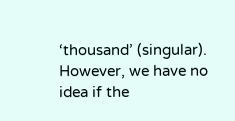‘thousand’ (singular). However, we have no idea if the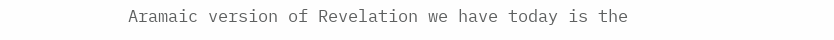Aramaic version of Revelation we have today is the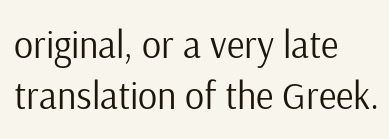original, or a very late translation of the Greek.